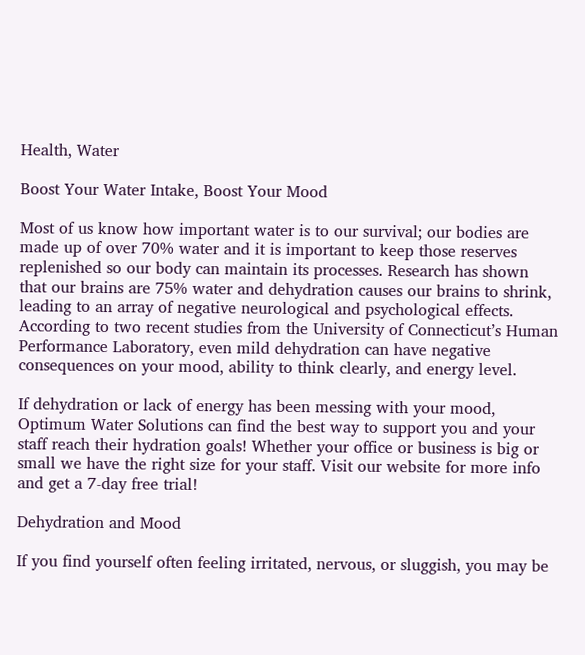Health, Water

Boost Your Water Intake, Boost Your Mood

Most of us know how important water is to our survival; our bodies are made up of over 70% water and it is important to keep those reserves replenished so our body can maintain its processes. Research has shown that our brains are 75% water and dehydration causes our brains to shrink, leading to an array of negative neurological and psychological effects. According to two recent studies from the University of Connecticut’s Human Performance Laboratory, even mild dehydration can have negative consequences on your mood, ability to think clearly, and energy level.

If dehydration or lack of energy has been messing with your mood, Optimum Water Solutions can find the best way to support you and your staff reach their hydration goals! Whether your office or business is big or small we have the right size for your staff. Visit our website for more info and get a 7-day free trial!

Dehydration and Mood

If you find yourself often feeling irritated, nervous, or sluggish, you may be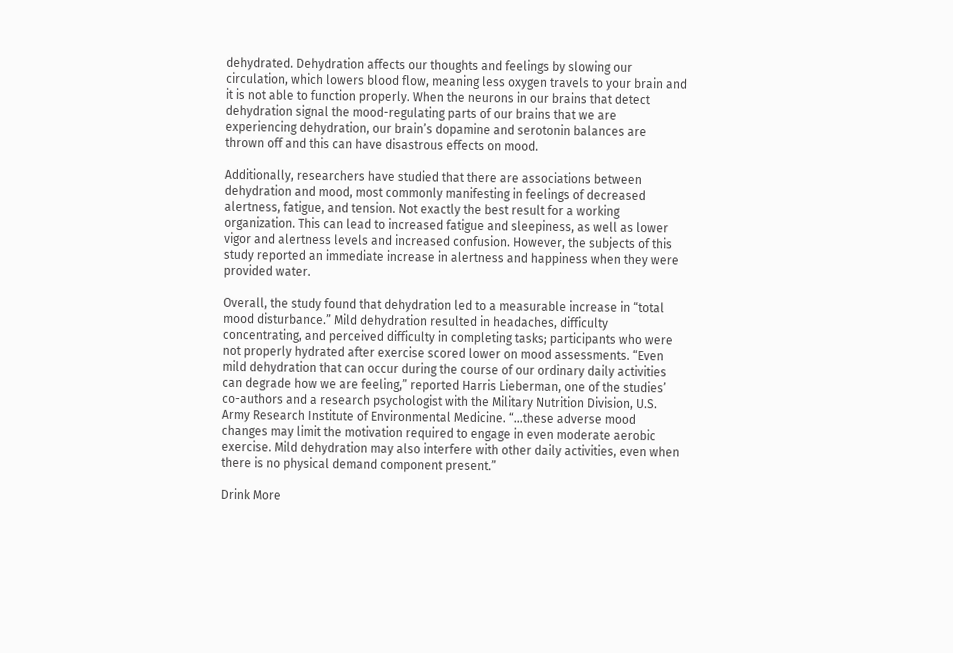dehydrated. Dehydration affects our thoughts and feelings by slowing our circulation, which lowers blood flow, meaning less oxygen travels to your brain and it is not able to function properly. When the neurons in our brains that detect dehydration signal the mood-regulating parts of our brains that we are experiencing dehydration, our brain’s dopamine and serotonin balances are thrown off and this can have disastrous effects on mood.

Additionally, researchers have studied that there are associations between dehydration and mood, most commonly manifesting in feelings of decreased alertness, fatigue, and tension. Not exactly the best result for a working organization. This can lead to increased fatigue and sleepiness, as well as lower vigor and alertness levels and increased confusion. However, the subjects of this study reported an immediate increase in alertness and happiness when they were provided water.

Overall, the study found that dehydration led to a measurable increase in “total mood disturbance.” Mild dehydration resulted in headaches, difficulty concentrating, and perceived difficulty in completing tasks; participants who were not properly hydrated after exercise scored lower on mood assessments. “Even mild dehydration that can occur during the course of our ordinary daily activities can degrade how we are feeling,” reported Harris Lieberman, one of the studies’ co-authors and a research psychologist with the Military Nutrition Division, U.S. Army Research Institute of Environmental Medicine. “…these adverse mood changes may limit the motivation required to engage in even moderate aerobic exercise. Mild dehydration may also interfere with other daily activities, even when there is no physical demand component present.”

Drink More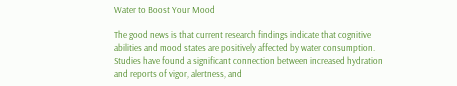Water to Boost Your Mood

The good news is that current research findings indicate that cognitive abilities and mood states are positively affected by water consumption. Studies have found a significant connection between increased hydration and reports of vigor, alertness, and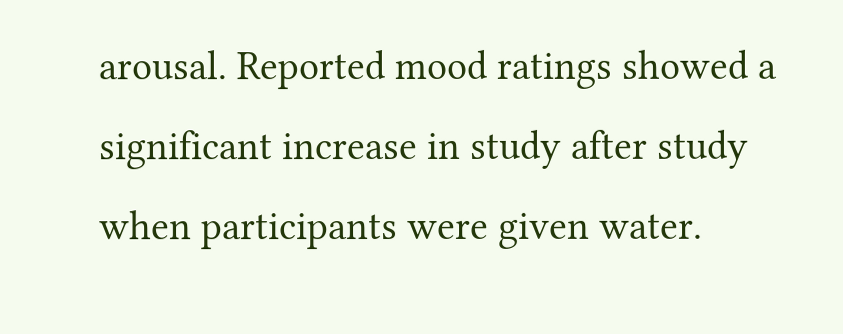arousal. Reported mood ratings showed a significant increase in study after study when participants were given water.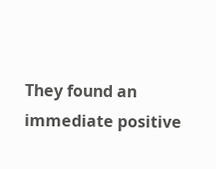They found an immediate positive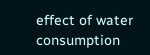effect of water consumption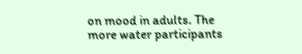on mood in adults. The more water participants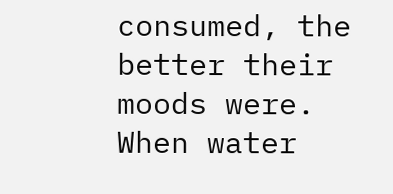consumed, the better their moods were. When water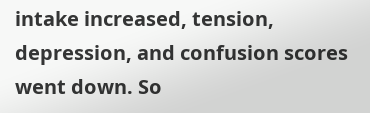intake increased, tension, depression, and confusion scores went down. So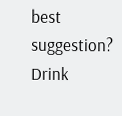best suggestion? Drink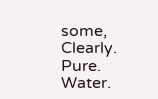some, Clearly. Pure. Water.